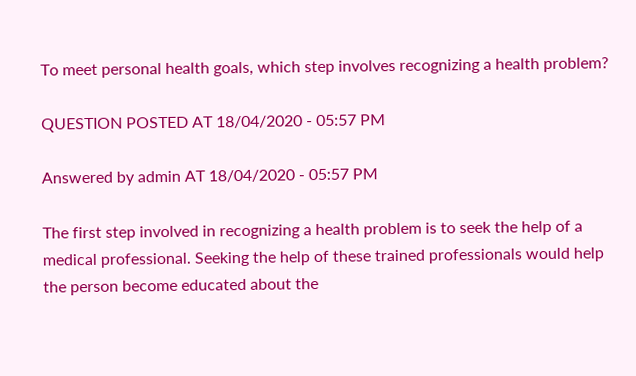To meet personal health goals, which step involves recognizing a health problem?

QUESTION POSTED AT 18/04/2020 - 05:57 PM

Answered by admin AT 18/04/2020 - 05:57 PM

The first step involved in recognizing a health problem is to seek the help of a medical professional. Seeking the help of these trained professionals would help the person become educated about the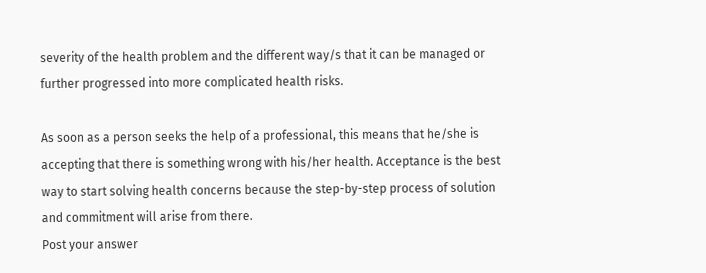severity of the health problem and the different way/s that it can be managed or further progressed into more complicated health risks.

As soon as a person seeks the help of a professional, this means that he/she is accepting that there is something wrong with his/her health. Acceptance is the best way to start solving health concerns because the step-by-step process of solution and commitment will arise from there.
Post your answer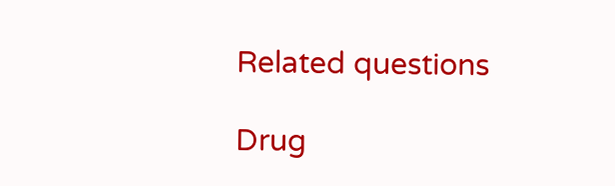Related questions

Drug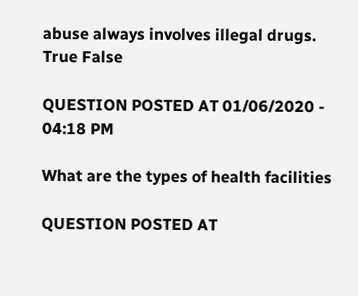abuse always involves illegal drugs. True False

QUESTION POSTED AT 01/06/2020 - 04:18 PM

What are the types of health facilities

QUESTION POSTED AT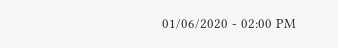01/06/2020 - 02:00 PM